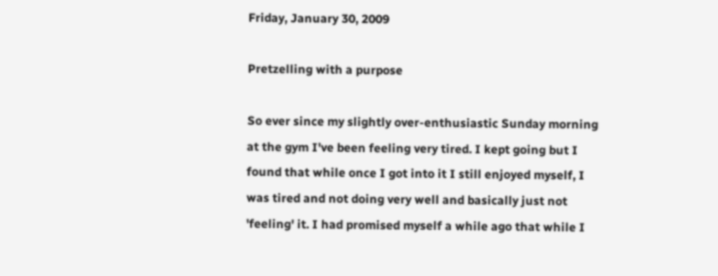Friday, January 30, 2009

Pretzelling with a purpose

So ever since my slightly over-enthusiastic Sunday morning at the gym I've been feeling very tired. I kept going but I found that while once I got into it I still enjoyed myself, I was tired and not doing very well and basically just not 'feeling' it. I had promised myself a while ago that while I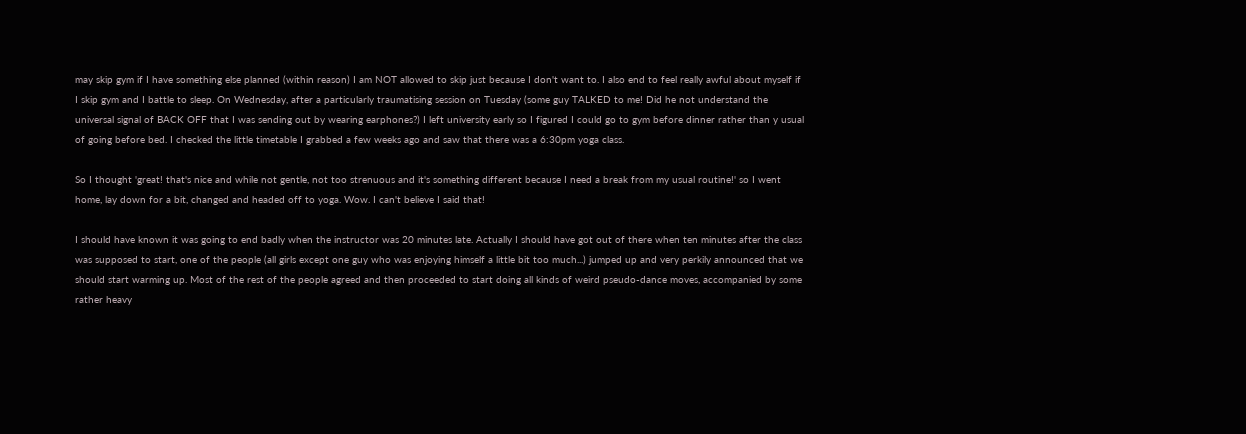may skip gym if I have something else planned (within reason) I am NOT allowed to skip just because I don't want to. I also end to feel really awful about myself if I skip gym and I battle to sleep. On Wednesday, after a particularly traumatising session on Tuesday (some guy TALKED to me! Did he not understand the universal signal of BACK OFF that I was sending out by wearing earphones?) I left university early so I figured I could go to gym before dinner rather than y usual of going before bed. I checked the little timetable I grabbed a few weeks ago and saw that there was a 6:30pm yoga class.

So I thought 'great! that's nice and while not gentle, not too strenuous and it's something different because I need a break from my usual routine!' so I went home, lay down for a bit, changed and headed off to yoga. Wow. I can't believe I said that!

I should have known it was going to end badly when the instructor was 20 minutes late. Actually I should have got out of there when ten minutes after the class was supposed to start, one of the people (all girls except one guy who was enjoying himself a little bit too much...) jumped up and very perkily announced that we should start warming up. Most of the rest of the people agreed and then proceeded to start doing all kinds of weird pseudo-dance moves, accompanied by some rather heavy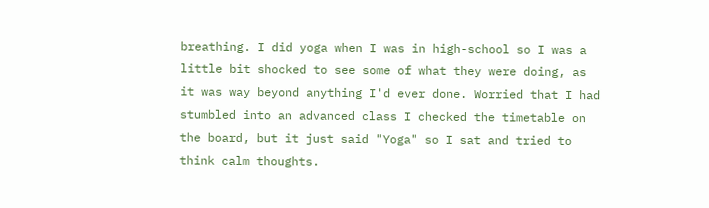breathing. I did yoga when I was in high-school so I was a little bit shocked to see some of what they were doing, as it was way beyond anything I'd ever done. Worried that I had stumbled into an advanced class I checked the timetable on the board, but it just said "Yoga" so I sat and tried to think calm thoughts.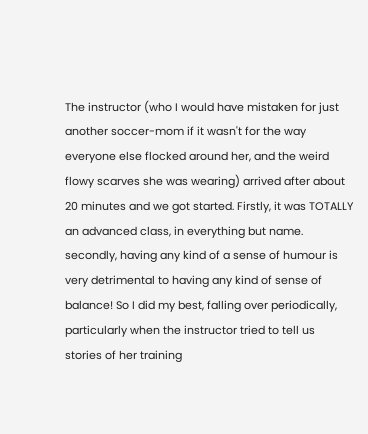The instructor (who I would have mistaken for just another soccer-mom if it wasn't for the way everyone else flocked around her, and the weird flowy scarves she was wearing) arrived after about 20 minutes and we got started. Firstly, it was TOTALLY an advanced class, in everything but name. secondly, having any kind of a sense of humour is very detrimental to having any kind of sense of balance! So I did my best, falling over periodically, particularly when the instructor tried to tell us stories of her training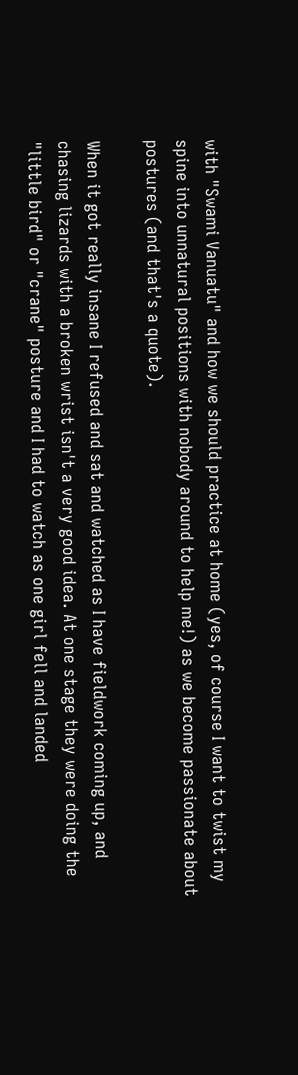with "Swami Vanuatu" and how we should practice at home (yes, of course I want to twist my spine into unnatural positions with nobody around to help me!) as we become passionate about postures (and that's a quote).

When it got really insane I refused and sat and watched as I have fieldwork coming up, and chasing lizards with a broken wrist isn't a very good idea. At one stage they were doing the "little bird" or "crane" posture and I had to watch as one girl fell and landed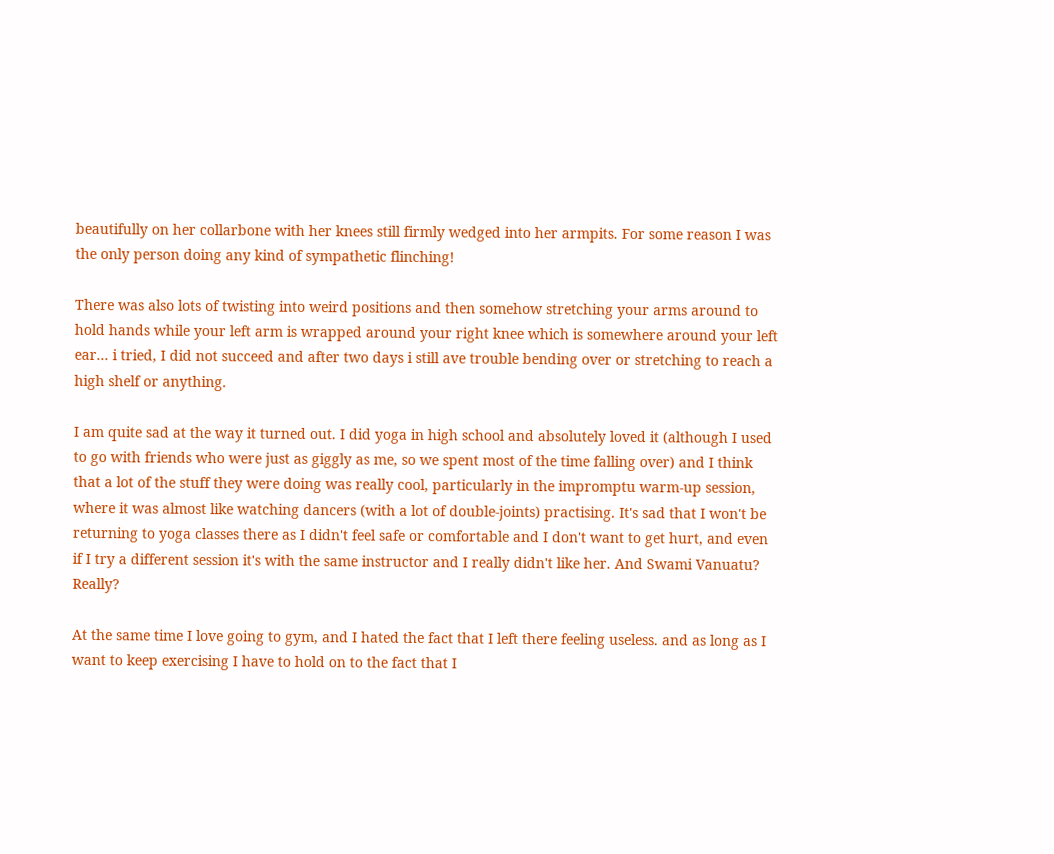beautifully on her collarbone with her knees still firmly wedged into her armpits. For some reason I was the only person doing any kind of sympathetic flinching!

There was also lots of twisting into weird positions and then somehow stretching your arms around to hold hands while your left arm is wrapped around your right knee which is somewhere around your left ear... i tried, I did not succeed and after two days i still ave trouble bending over or stretching to reach a high shelf or anything.

I am quite sad at the way it turned out. I did yoga in high school and absolutely loved it (although I used to go with friends who were just as giggly as me, so we spent most of the time falling over) and I think that a lot of the stuff they were doing was really cool, particularly in the impromptu warm-up session, where it was almost like watching dancers (with a lot of double-joints) practising. It's sad that I won't be returning to yoga classes there as I didn't feel safe or comfortable and I don't want to get hurt, and even if I try a different session it's with the same instructor and I really didn't like her. And Swami Vanuatu? Really?

At the same time I love going to gym, and I hated the fact that I left there feeling useless. and as long as I want to keep exercising I have to hold on to the fact that I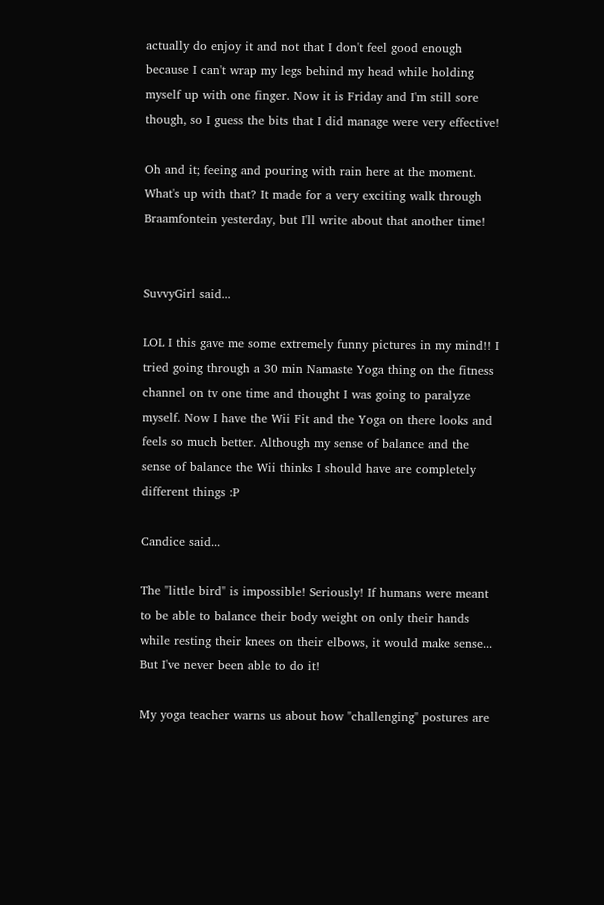actually do enjoy it and not that I don't feel good enough because I can't wrap my legs behind my head while holding myself up with one finger. Now it is Friday and I'm still sore though, so I guess the bits that I did manage were very effective!

Oh and it; feeing and pouring with rain here at the moment. What's up with that? It made for a very exciting walk through Braamfontein yesterday, but I'll write about that another time!


SuvvyGirl said...

LOL I this gave me some extremely funny pictures in my mind!! I tried going through a 30 min Namaste Yoga thing on the fitness channel on tv one time and thought I was going to paralyze myself. Now I have the Wii Fit and the Yoga on there looks and feels so much better. Although my sense of balance and the sense of balance the Wii thinks I should have are completely different things :P

Candice said...

The "little bird" is impossible! Seriously! If humans were meant to be able to balance their body weight on only their hands while resting their knees on their elbows, it would make sense... But I've never been able to do it!

My yoga teacher warns us about how "challenging" postures are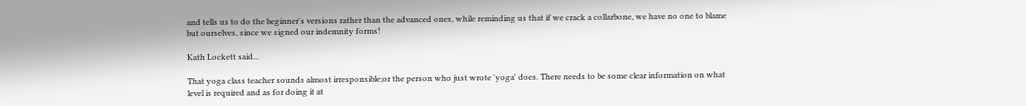and tells us to do the beginner's versions rather than the advanced ones, while reminding us that if we crack a collarbone, we have no one to blame but ourselves, since we signed our indemnity forms!

Kath Lockett said...

That yoga class teacher sounds almost irresponsible;or the person who just wrote 'yoga' does. There needs to be some clear information on what level is required and as for doing it at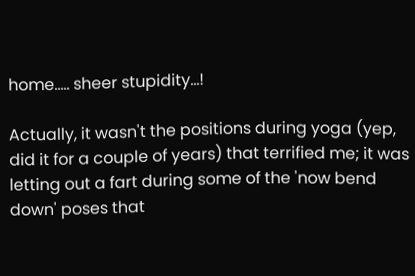home..... sheer stupidity...!

Actually, it wasn't the positions during yoga (yep, did it for a couple of years) that terrified me; it was letting out a fart during some of the 'now bend down' poses that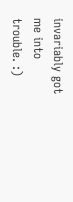invariably got me into trouble. :)